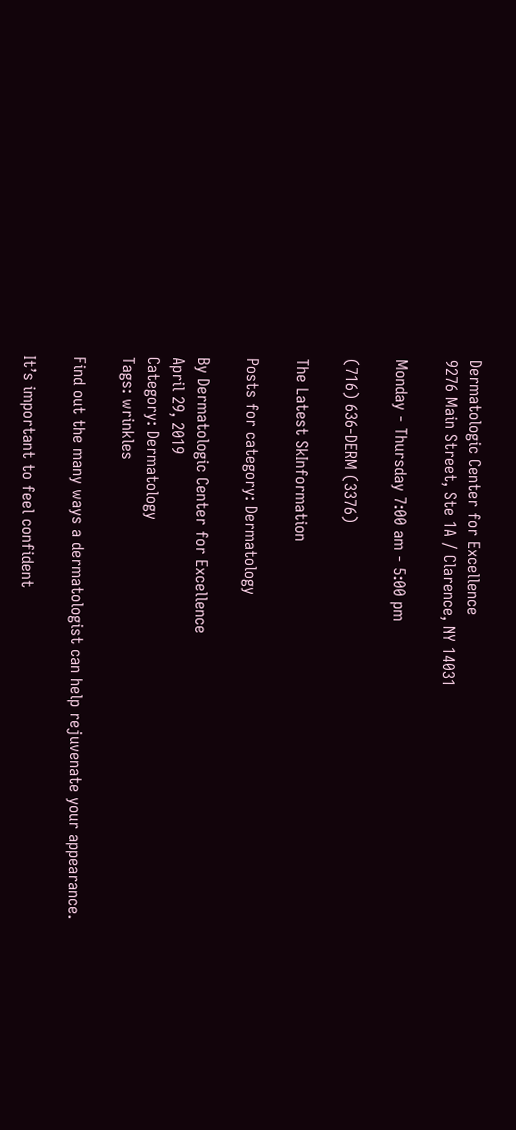Dermatologic Center for Excellence
9276 Main Street, Ste 1A / Clarence, NY 14031

Monday - Thursday 7:00 am - 5:00 pm

(716) 636-DERM (3376)

The Latest SkInformation

Posts for category: Dermatology

By Dermatologic Center for Excellence
April 29, 2019
Category: Dermatology
Tags: wrinkles

Find out the many ways a dermatologist can help rejuvenate your appearance.

It’s important to feel confident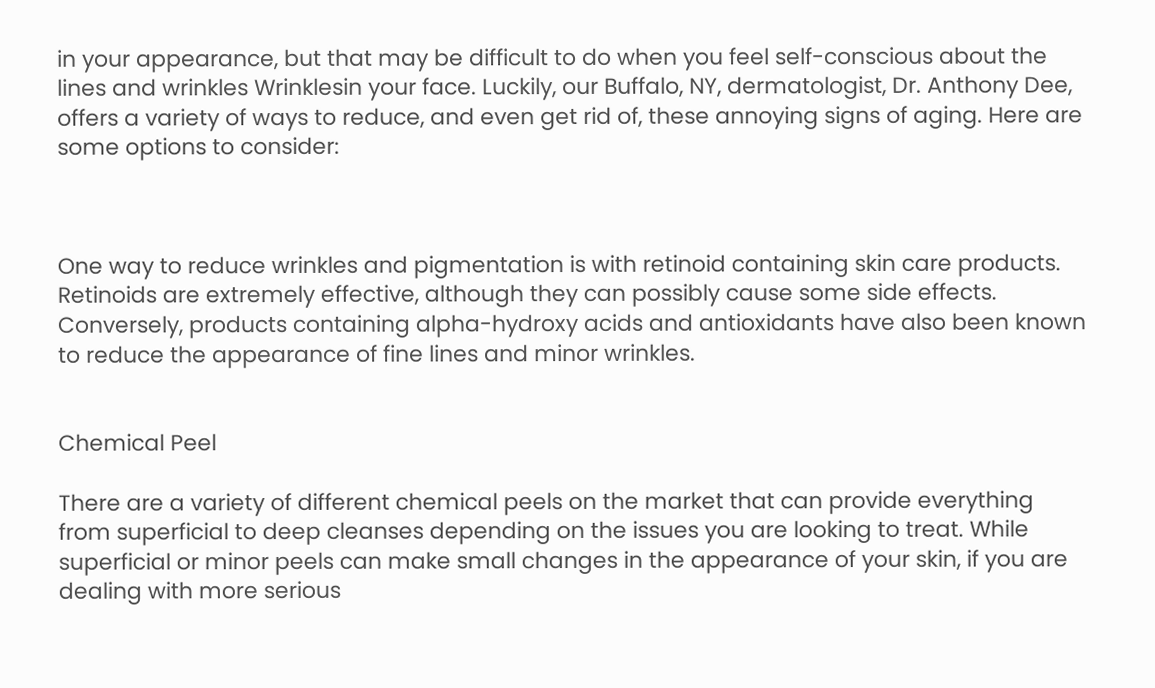in your appearance, but that may be difficult to do when you feel self-conscious about the lines and wrinkles Wrinklesin your face. Luckily, our Buffalo, NY, dermatologist, Dr. Anthony Dee, offers a variety of ways to reduce, and even get rid of, these annoying signs of aging. Here are some options to consider:



One way to reduce wrinkles and pigmentation is with retinoid containing skin care products. Retinoids are extremely effective, although they can possibly cause some side effects. Conversely, products containing alpha-hydroxy acids and antioxidants have also been known to reduce the appearance of fine lines and minor wrinkles.


Chemical Peel

There are a variety of different chemical peels on the market that can provide everything from superficial to deep cleanses depending on the issues you are looking to treat. While superficial or minor peels can make small changes in the appearance of your skin, if you are dealing with more serious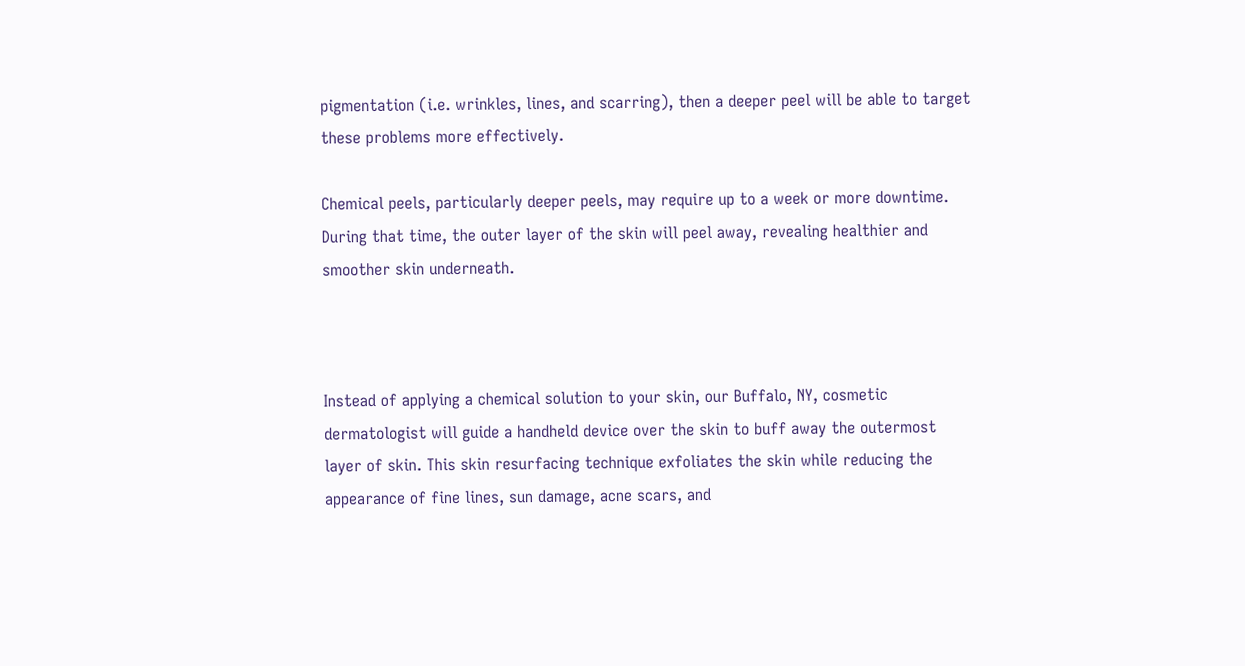pigmentation (i.e. wrinkles, lines, and scarring), then a deeper peel will be able to target these problems more effectively.

Chemical peels, particularly deeper peels, may require up to a week or more downtime. During that time, the outer layer of the skin will peel away, revealing healthier and smoother skin underneath.



Instead of applying a chemical solution to your skin, our Buffalo, NY, cosmetic dermatologist will guide a handheld device over the skin to buff away the outermost layer of skin. This skin resurfacing technique exfoliates the skin while reducing the appearance of fine lines, sun damage, acne scars, and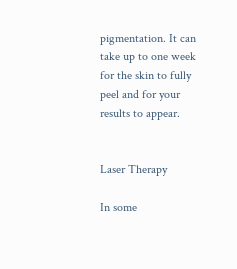pigmentation. It can take up to one week for the skin to fully peel and for your results to appear.


Laser Therapy

In some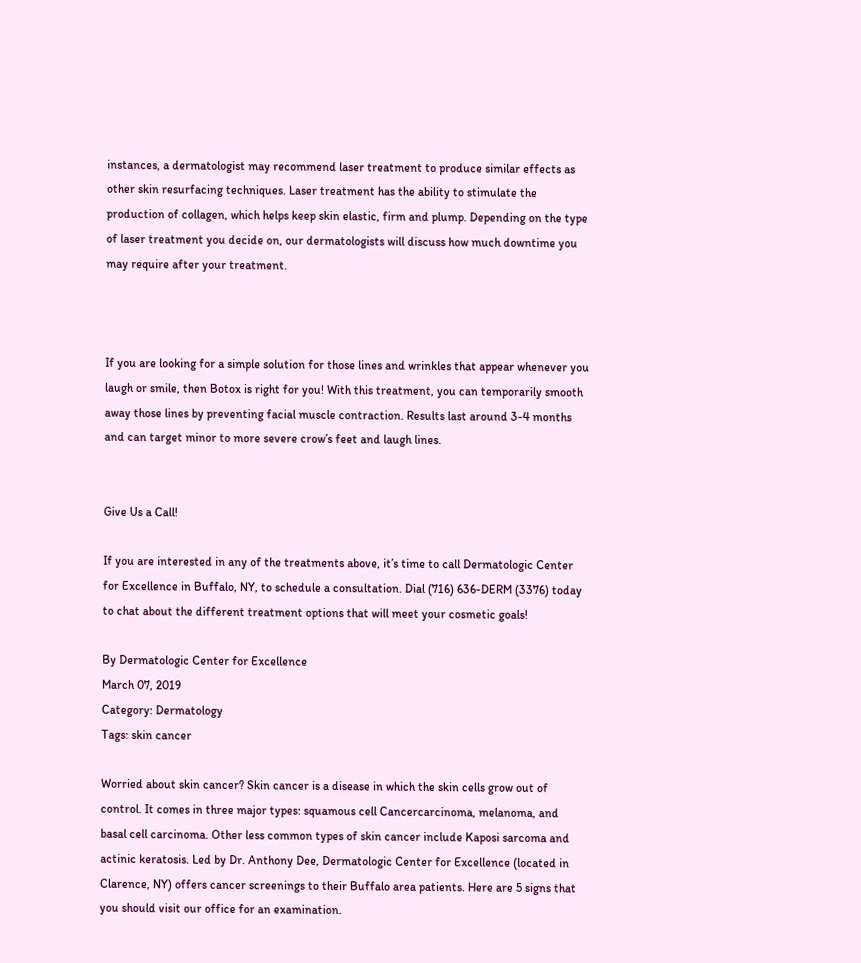instances, a dermatologist may recommend laser treatment to produce similar effects as other skin resurfacing techniques. Laser treatment has the ability to stimulate the production of collagen, which helps keep skin elastic, firm and plump. Depending on the type of laser treatment you decide on, our dermatologists will discuss how much downtime you may require after your treatment.



If you are looking for a simple solution for those lines and wrinkles that appear whenever you laugh or smile, then Botox is right for you! With this treatment, you can temporarily smooth away those lines by preventing facial muscle contraction. Results last around 3-4 months and can target minor to more severe crow’s feet and laugh lines.


Give Us a Call!

If you are interested in any of the treatments above, it’s time to call Dermatologic Center for Excellence in Buffalo, NY, to schedule a consultation. Dial (716) 636-DERM (3376) today to chat about the different treatment options that will meet your cosmetic goals!

By Dermatologic Center for Excellence
March 07, 2019
Category: Dermatology
Tags: skin cancer

Worried about skin cancer? Skin cancer is a disease in which the skin cells grow out of control. It comes in three major types: squamous cell Cancercarcinoma, melanoma, and basal cell carcinoma. Other less common types of skin cancer include Kaposi sarcoma and actinic keratosis. Led by Dr. Anthony Dee, Dermatologic Center for Excellence (located in Clarence, NY) offers cancer screenings to their Buffalo area patients. Here are 5 signs that you should visit our office for an examination.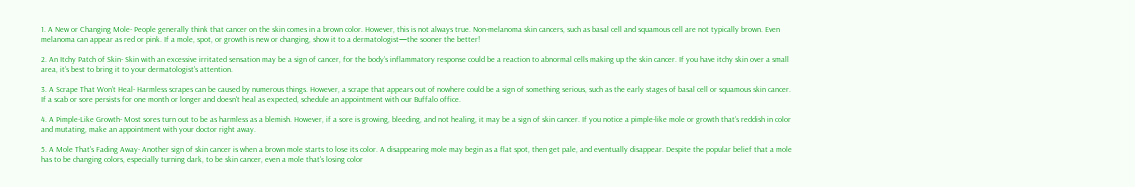1. A New or Changing Mole- People generally think that cancer on the skin comes in a brown color. However, this is not always true. Non-melanoma skin cancers, such as basal cell and squamous cell are not typically brown. Even melanoma can appear as red or pink. If a mole, spot, or growth is new or changing, show it to a dermatologist—the sooner the better!

2. An Itchy Patch of Skin- Skin with an excessive irritated sensation may be a sign of cancer, for the body’s inflammatory response could be a reaction to abnormal cells making up the skin cancer. If you have itchy skin over a small area, it’s best to bring it to your dermatologist's attention.

3. A Scrape That Won’t Heal- Harmless scrapes can be caused by numerous things. However, a scrape that appears out of nowhere could be a sign of something serious, such as the early stages of basal cell or squamous skin cancer. If a scab or sore persists for one month or longer and doesn't heal as expected, schedule an appointment with our Buffalo office.

4. A Pimple-Like Growth- Most sores turn out to be as harmless as a blemish. However, if a sore is growing, bleeding, and not healing, it may be a sign of skin cancer. If you notice a pimple-like mole or growth that’s reddish in color and mutating, make an appointment with your doctor right away.

5. A Mole That's Fading Away- Another sign of skin cancer is when a brown mole starts to lose its color. A disappearing mole may begin as a flat spot, then get pale, and eventually disappear. Despite the popular belief that a mole has to be changing colors, especially turning dark, to be skin cancer, even a mole that's losing color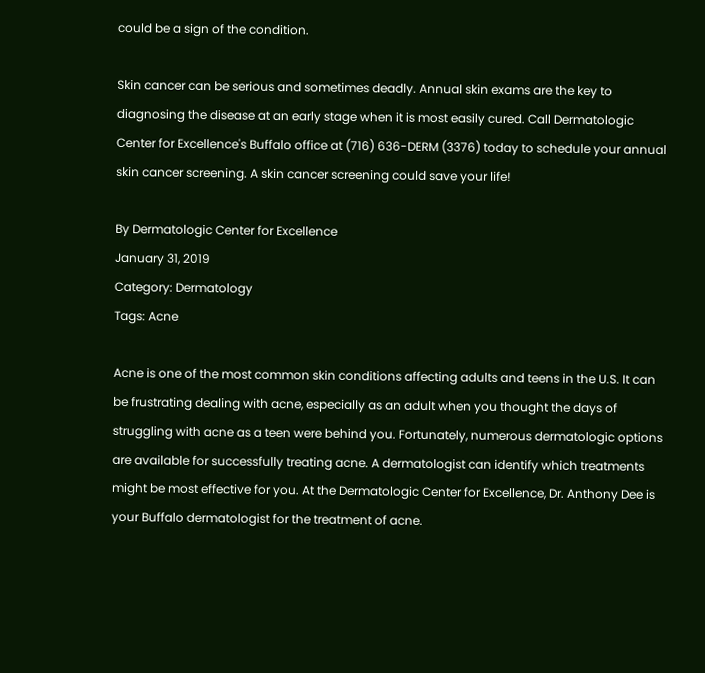could be a sign of the condition.

Skin cancer can be serious and sometimes deadly. Annual skin exams are the key to diagnosing the disease at an early stage when it is most easily cured. Call Dermatologic Center for Excellence's Buffalo office at (716) 636-DERM (3376) today to schedule your annual skin cancer screening. A skin cancer screening could save your life!

By Dermatologic Center for Excellence
January 31, 2019
Category: Dermatology
Tags: Acne

Acne is one of the most common skin conditions affecting adults and teens in the U.S. It can be frustrating dealing with acne, especially as an adult when you thought the days of struggling with acne as a teen were behind you. Fortunately, numerous dermatologic options are available for successfully treating acne. A dermatologist can identify which treatments might be most effective for you. At the Dermatologic Center for Excellence, Dr. Anthony Dee is your Buffalo dermatologist for the treatment of acne.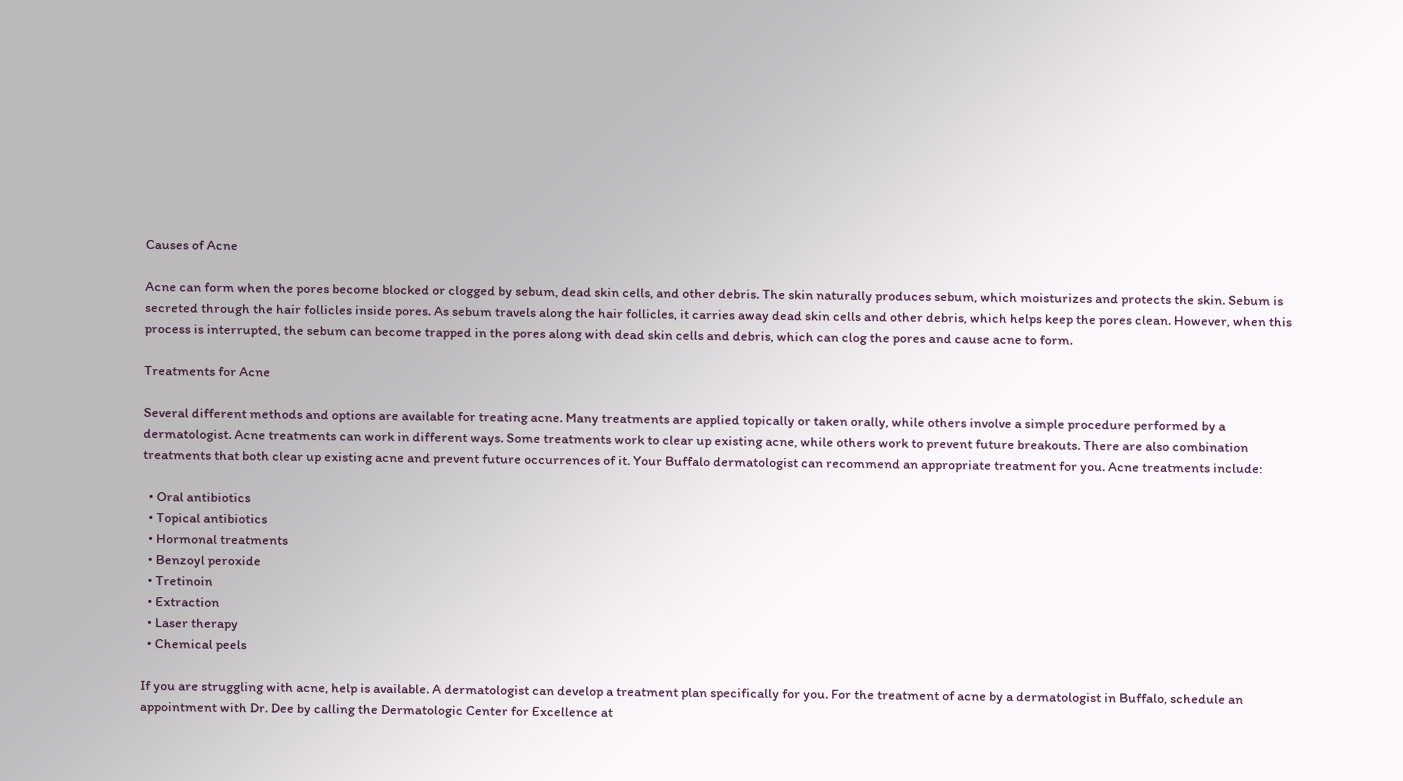Causes of Acne

Acne can form when the pores become blocked or clogged by sebum, dead skin cells, and other debris. The skin naturally produces sebum, which moisturizes and protects the skin. Sebum is secreted through the hair follicles inside pores. As sebum travels along the hair follicles, it carries away dead skin cells and other debris, which helps keep the pores clean. However, when this process is interrupted, the sebum can become trapped in the pores along with dead skin cells and debris, which can clog the pores and cause acne to form.

Treatments for Acne

Several different methods and options are available for treating acne. Many treatments are applied topically or taken orally, while others involve a simple procedure performed by a dermatologist. Acne treatments can work in different ways. Some treatments work to clear up existing acne, while others work to prevent future breakouts. There are also combination treatments that both clear up existing acne and prevent future occurrences of it. Your Buffalo dermatologist can recommend an appropriate treatment for you. Acne treatments include:

  • Oral antibiotics
  • Topical antibiotics
  • Hormonal treatments
  • Benzoyl peroxide
  • Tretinoin
  • Extraction
  • Laser therapy
  • Chemical peels

If you are struggling with acne, help is available. A dermatologist can develop a treatment plan specifically for you. For the treatment of acne by a dermatologist in Buffalo, schedule an appointment with Dr. Dee by calling the Dermatologic Center for Excellence at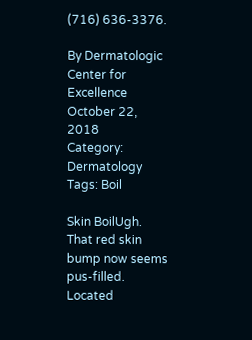(716) 636-3376.

By Dermatologic Center for Excellence
October 22, 2018
Category: Dermatology
Tags: Boil

Skin BoilUgh. That red skin bump now seems pus-filled. Located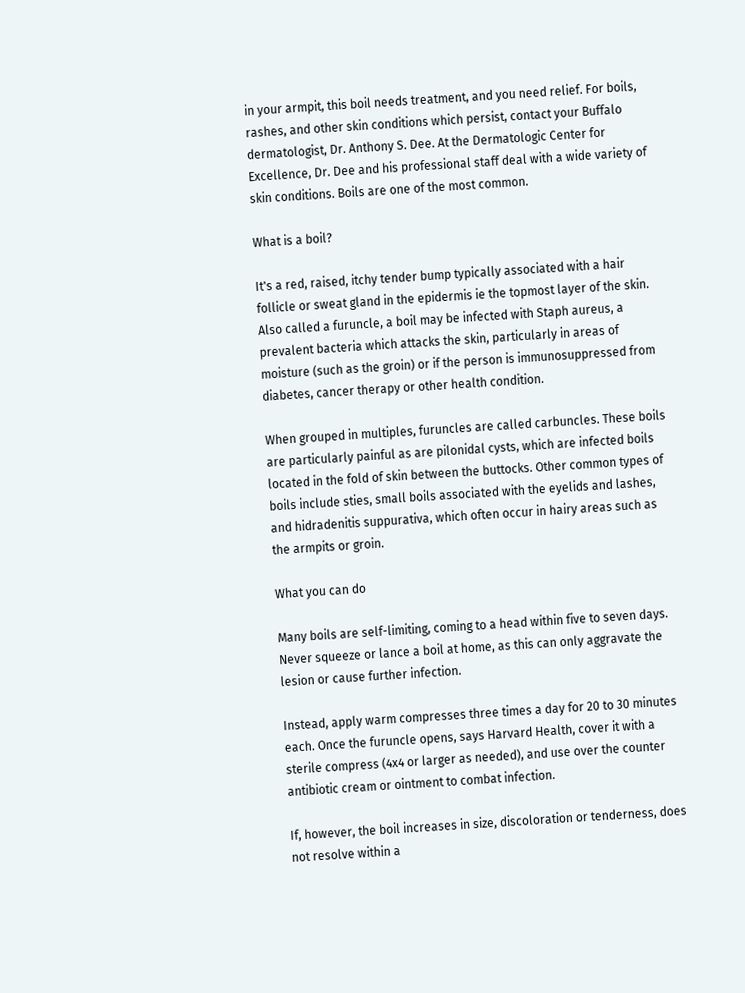in your armpit, this boil needs treatment, and you need relief. For boils, rashes, and other skin conditions which persist, contact your Buffalo dermatologist, Dr. Anthony S. Dee. At the Dermatologic Center for Excellence, Dr. Dee and his professional staff deal with a wide variety of skin conditions. Boils are one of the most common.

What is a boil?

It's a red, raised, itchy tender bump typically associated with a hair follicle or sweat gland in the epidermis ie the topmost layer of the skin. Also called a furuncle, a boil may be infected with Staph aureus, a prevalent bacteria which attacks the skin, particularly in areas of moisture (such as the groin) or if the person is immunosuppressed from diabetes, cancer therapy or other health condition.

When grouped in multiples, furuncles are called carbuncles. These boils are particularly painful as are pilonidal cysts, which are infected boils located in the fold of skin between the buttocks. Other common types of boils include sties, small boils associated with the eyelids and lashes, and hidradenitis suppurativa, which often occur in hairy areas such as the armpits or groin.

What you can do

Many boils are self-limiting, coming to a head within five to seven days. Never squeeze or lance a boil at home, as this can only aggravate the lesion or cause further infection.

Instead, apply warm compresses three times a day for 20 to 30 minutes each. Once the furuncle opens, says Harvard Health, cover it with a sterile compress (4x4 or larger as needed), and use over the counter antibiotic cream or ointment to combat infection.

If, however, the boil increases in size, discoloration or tenderness, does not resolve within a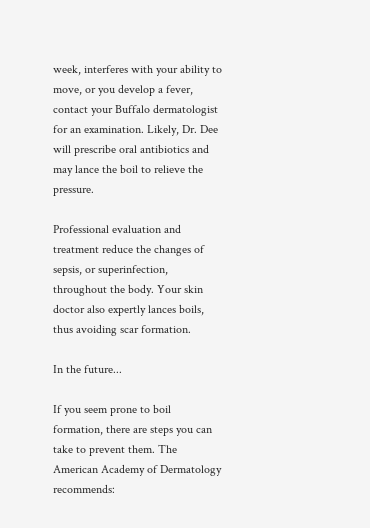week, interferes with your ability to move, or you develop a fever, contact your Buffalo dermatologist for an examination. Likely, Dr. Dee will prescribe oral antibiotics and may lance the boil to relieve the pressure.

Professional evaluation and treatment reduce the changes of sepsis, or superinfection, throughout the body. Your skin doctor also expertly lances boils, thus avoiding scar formation.

In the future...

If you seem prone to boil formation, there are steps you can take to prevent them. The American Academy of Dermatology recommends: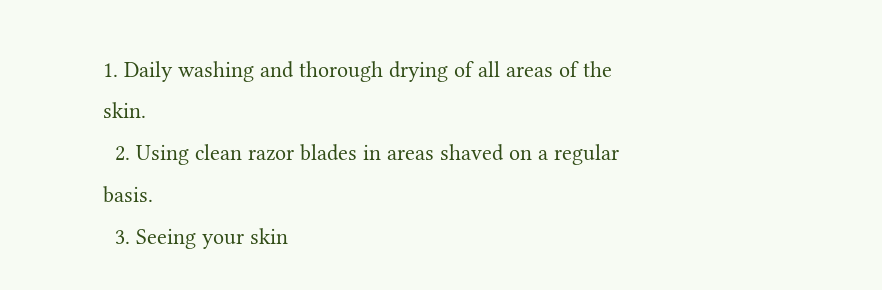1. Daily washing and thorough drying of all areas of the skin.
  2. Using clean razor blades in areas shaved on a regular basis.
  3. Seeing your skin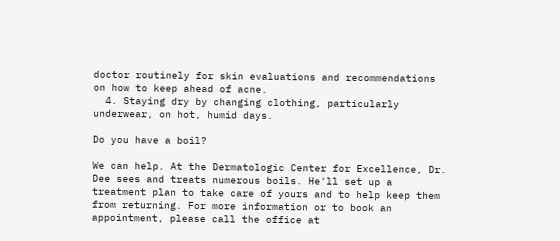doctor routinely for skin evaluations and recommendations on how to keep ahead of acne.
  4. Staying dry by changing clothing, particularly underwear, on hot, humid days.

Do you have a boil?

We can help. At the Dermatologic Center for Excellence, Dr. Dee sees and treats numerous boils. He'll set up a treatment plan to take care of yours and to help keep them from returning. For more information or to book an appointment, please call the office at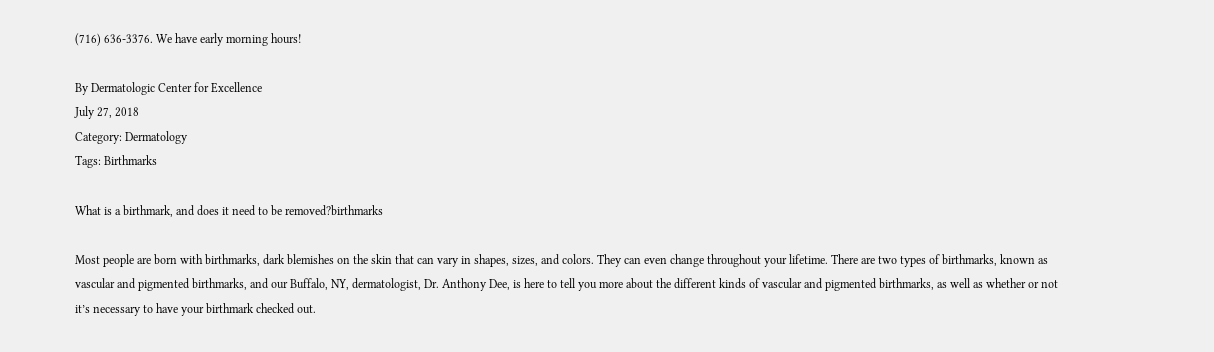(716) 636-3376. We have early morning hours!

By Dermatologic Center for Excellence
July 27, 2018
Category: Dermatology
Tags: Birthmarks

What is a birthmark, and does it need to be removed?birthmarks

Most people are born with birthmarks, dark blemishes on the skin that can vary in shapes, sizes, and colors. They can even change throughout your lifetime. There are two types of birthmarks, known as vascular and pigmented birthmarks, and our Buffalo, NY, dermatologist, Dr. Anthony Dee, is here to tell you more about the different kinds of vascular and pigmented birthmarks, as well as whether or not it’s necessary to have your birthmark checked out.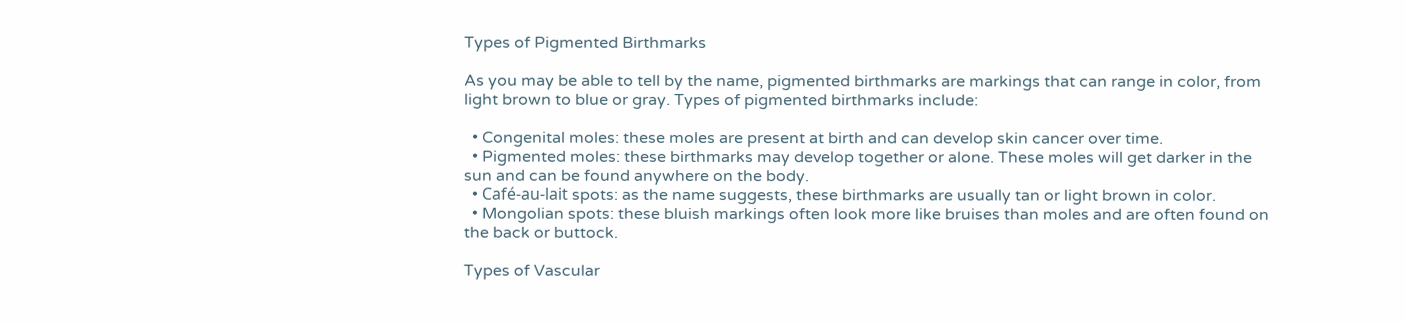Types of Pigmented Birthmarks

As you may be able to tell by the name, pigmented birthmarks are markings that can range in color, from light brown to blue or gray. Types of pigmented birthmarks include:

  • Congenital moles: these moles are present at birth and can develop skin cancer over time.
  • Pigmented moles: these birthmarks may develop together or alone. These moles will get darker in the sun and can be found anywhere on the body.
  • Café-au-lait spots: as the name suggests, these birthmarks are usually tan or light brown in color.
  • Mongolian spots: these bluish markings often look more like bruises than moles and are often found on the back or buttock.

Types of Vascular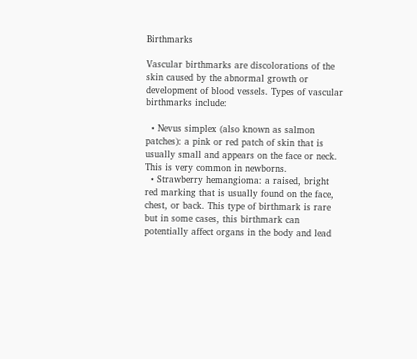Birthmarks

Vascular birthmarks are discolorations of the skin caused by the abnormal growth or development of blood vessels. Types of vascular birthmarks include:

  • Nevus simplex (also known as salmon patches): a pink or red patch of skin that is usually small and appears on the face or neck. This is very common in newborns.
  • Strawberry hemangioma: a raised, bright red marking that is usually found on the face, chest, or back. This type of birthmark is rare but in some cases, this birthmark can potentially affect organs in the body and lead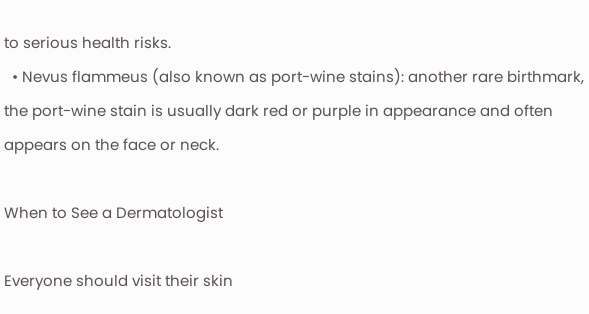to serious health risks.
  • Nevus flammeus (also known as port-wine stains): another rare birthmark, the port-wine stain is usually dark red or purple in appearance and often appears on the face or neck.

When to See a Dermatologist

Everyone should visit their skin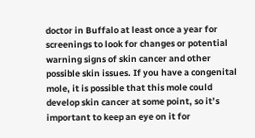doctor in Buffalo at least once a year for screenings to look for changes or potential warning signs of skin cancer and other possible skin issues. If you have a congenital mole, it is possible that this mole could develop skin cancer at some point, so it’s important to keep an eye on it for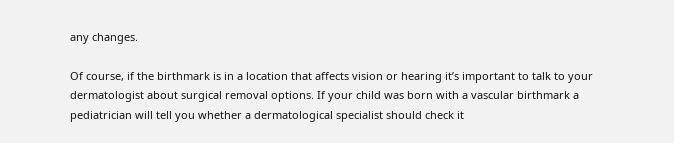any changes.

Of course, if the birthmark is in a location that affects vision or hearing it’s important to talk to your dermatologist about surgical removal options. If your child was born with a vascular birthmark a pediatrician will tell you whether a dermatological specialist should check it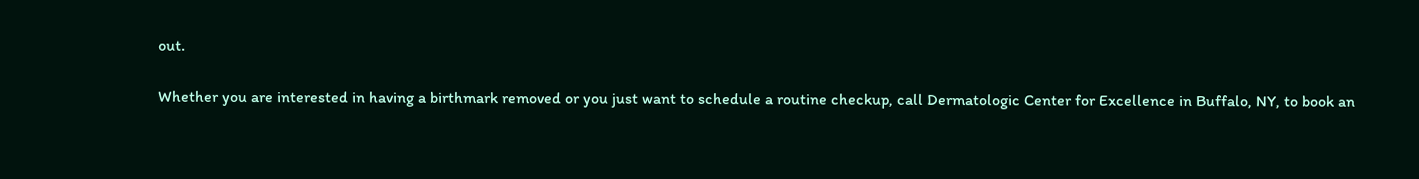out.

Whether you are interested in having a birthmark removed or you just want to schedule a routine checkup, call Dermatologic Center for Excellence in Buffalo, NY, to book an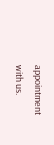appointment with us.